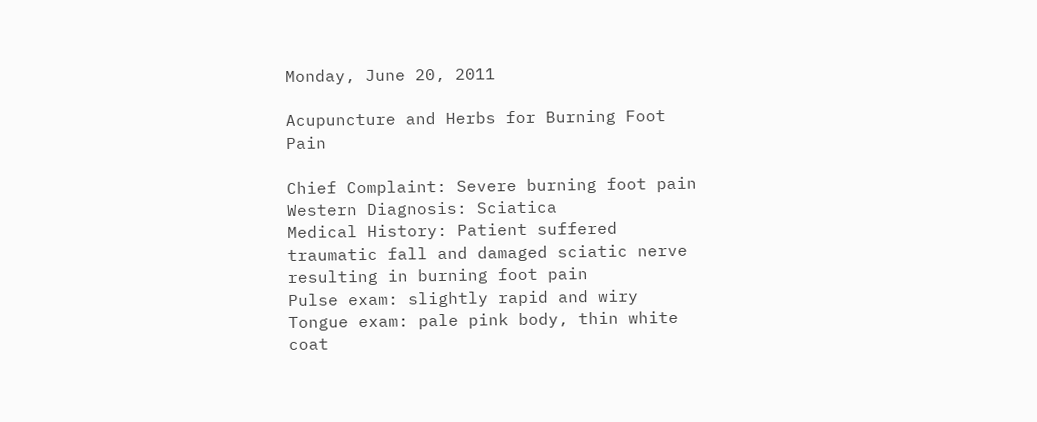Monday, June 20, 2011

Acupuncture and Herbs for Burning Foot Pain

Chief Complaint: Severe burning foot pain
Western Diagnosis: Sciatica
Medical History: Patient suffered traumatic fall and damaged sciatic nerve resulting in burning foot pain
Pulse exam: slightly rapid and wiry
Tongue exam: pale pink body, thin white coat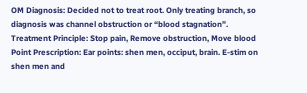OM Diagnosis: Decided not to treat root. Only treating branch, so diagnosis was channel obstruction or “blood stagnation”.
Treatment Principle: Stop pain, Remove obstruction, Move blood
Point Prescription: Ear points: shen men, occiput, brain. E-stim on shen men and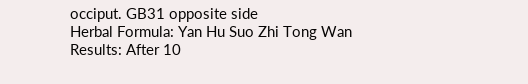occiput. GB31 opposite side
Herbal Formula: Yan Hu Suo Zhi Tong Wan
Results: After 10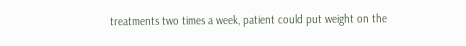treatments two times a week, patient could put weight on the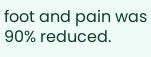foot and pain was 90% reduced.